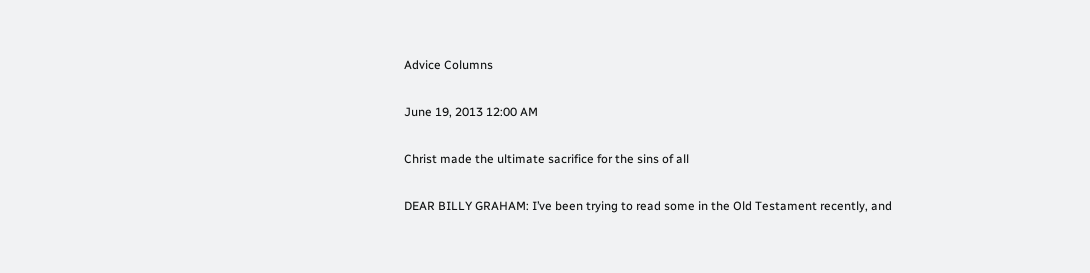Advice Columns

June 19, 2013 12:00 AM

Christ made the ultimate sacrifice for the sins of all

DEAR BILLY GRAHAM: I’ve been trying to read some in the Old Testament recently, and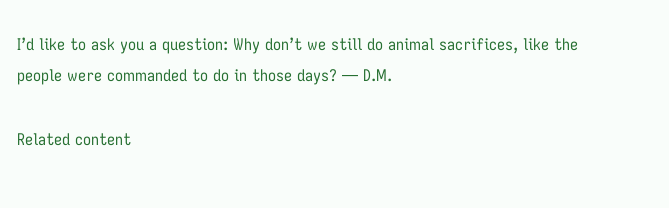I’d like to ask you a question: Why don’t we still do animal sacrifices, like the people were commanded to do in those days? — D.M.

Related content